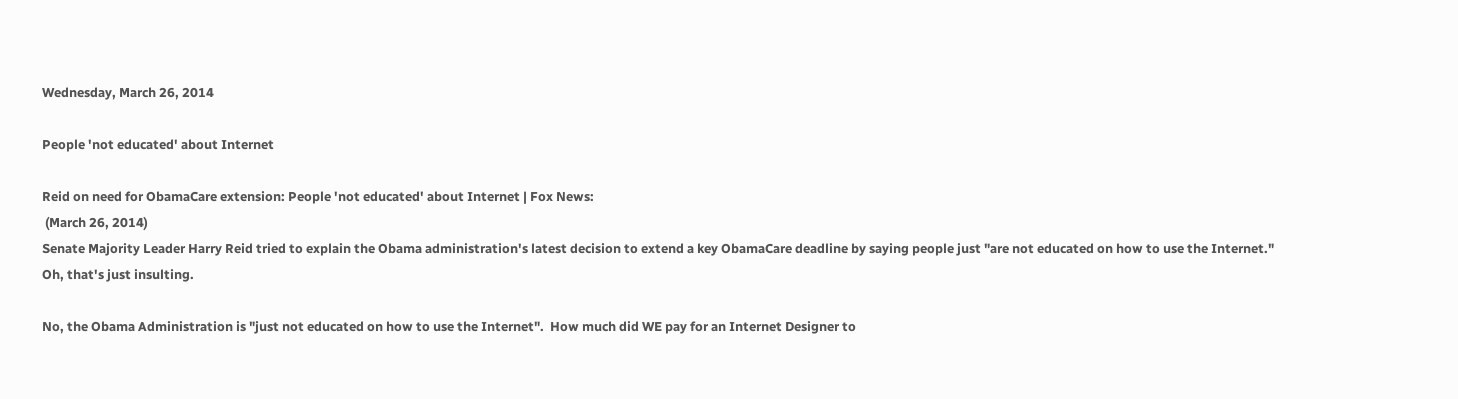Wednesday, March 26, 2014

People 'not educated' about Internet

Reid on need for ObamaCare extension: People 'not educated' about Internet | Fox News:
 (March 26, 2014)
Senate Majority Leader Harry Reid tried to explain the Obama administration's latest decision to extend a key ObamaCare deadline by saying people just "are not educated on how to use the Internet."
Oh, that's just insulting.

No, the Obama Administration is "just not educated on how to use the Internet".  How much did WE pay for an Internet Designer to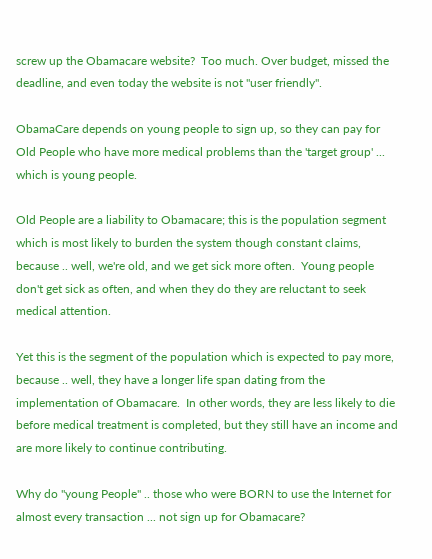screw up the Obamacare website?  Too much. Over budget, missed the deadline, and even today the website is not "user friendly".

ObamaCare depends on young people to sign up, so they can pay for Old People who have more medical problems than the 'target group' ... which is young people.

Old People are a liability to Obamacare; this is the population segment which is most likely to burden the system though constant claims, because .. well, we're old, and we get sick more often.  Young people don't get sick as often, and when they do they are reluctant to seek medical attention.

Yet this is the segment of the population which is expected to pay more, because .. well, they have a longer life span dating from the implementation of Obamacare.  In other words, they are less likely to die before medical treatment is completed, but they still have an income and are more likely to continue contributing.

Why do "young People" .. those who were BORN to use the Internet for almost every transaction ... not sign up for Obamacare?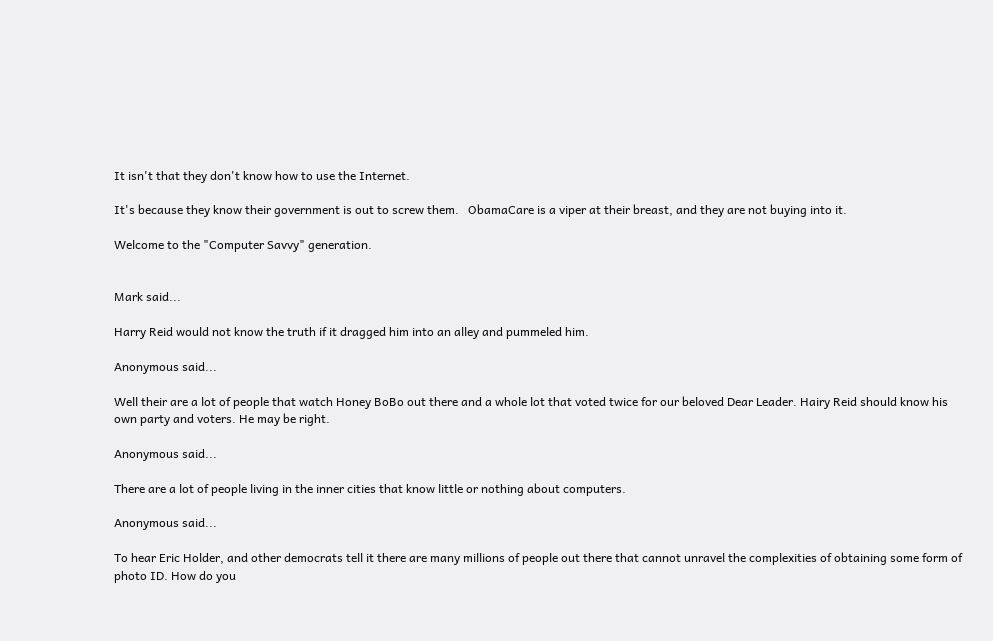It isn't that they don't know how to use the Internet.

It's because they know their government is out to screw them.   ObamaCare is a viper at their breast, and they are not buying into it.

Welcome to the "Computer Savvy" generation.


Mark said...

Harry Reid would not know the truth if it dragged him into an alley and pummeled him.

Anonymous said...

Well their are a lot of people that watch Honey BoBo out there and a whole lot that voted twice for our beloved Dear Leader. Hairy Reid should know his own party and voters. He may be right.

Anonymous said...

There are a lot of people living in the inner cities that know little or nothing about computers.

Anonymous said...

To hear Eric Holder, and other democrats tell it there are many millions of people out there that cannot unravel the complexities of obtaining some form of photo ID. How do you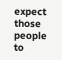expect those people to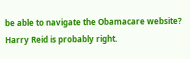be able to navigate the Obamacare website? Harry Reid is probably right.